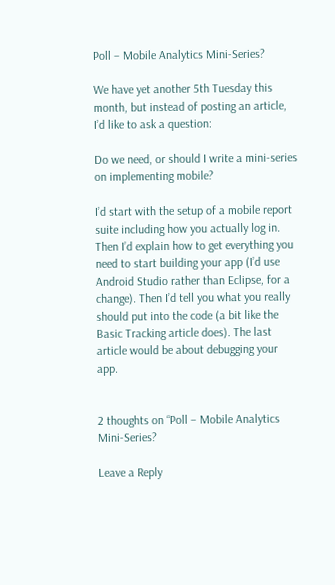Poll – Mobile Analytics Mini-Series?

We have yet another 5th Tuesday this month, but instead of posting an article, I’d like to ask a question:

Do we need, or should I write a mini-series on implementing mobile?

I’d start with the setup of a mobile report suite including how you actually log in. Then I’d explain how to get everything you need to start building your app (I’d use Android Studio rather than Eclipse, for a change). Then I’d tell you what you really should put into the code (a bit like the Basic Tracking article does). The last article would be about debugging your app.


2 thoughts on “Poll – Mobile Analytics Mini-Series?

Leave a Reply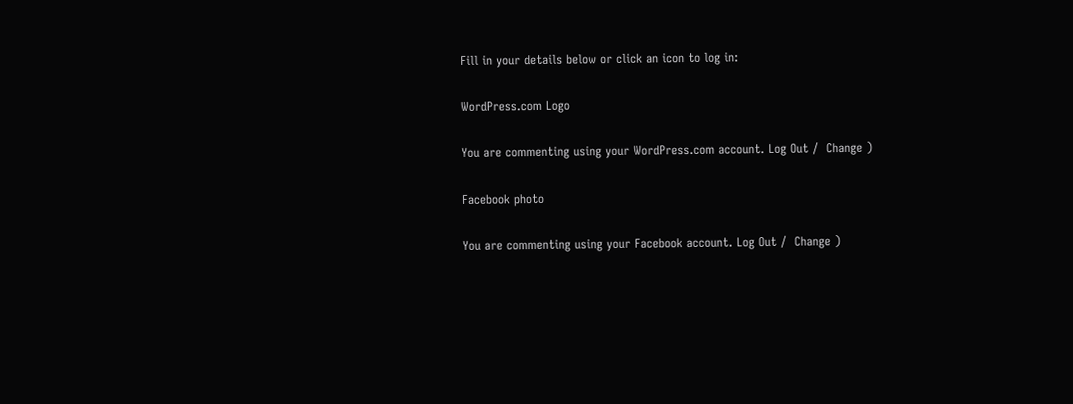Fill in your details below or click an icon to log in:

WordPress.com Logo

You are commenting using your WordPress.com account. Log Out /  Change )

Facebook photo

You are commenting using your Facebook account. Log Out /  Change )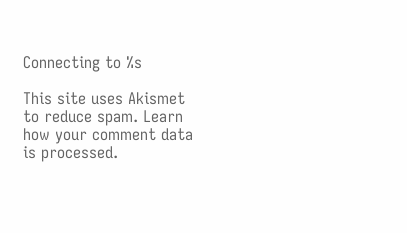Connecting to %s

This site uses Akismet to reduce spam. Learn how your comment data is processed.